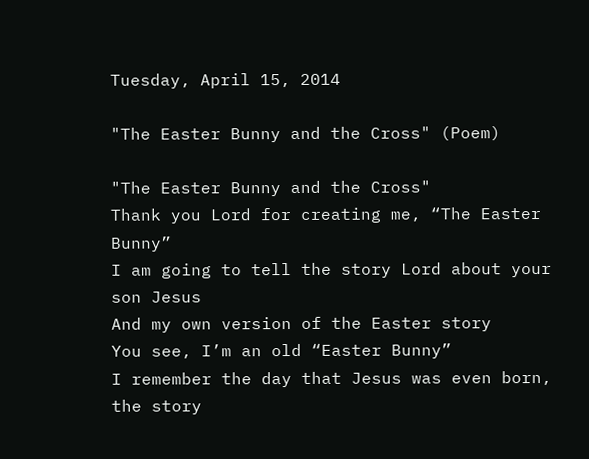Tuesday, April 15, 2014

"The Easter Bunny and the Cross" (Poem)

"The Easter Bunny and the Cross"
Thank you Lord for creating me, “The Easter Bunny”
I am going to tell the story Lord about your son Jesus
And my own version of the Easter story
You see, I’m an old “Easter Bunny”
I remember the day that Jesus was even born, the story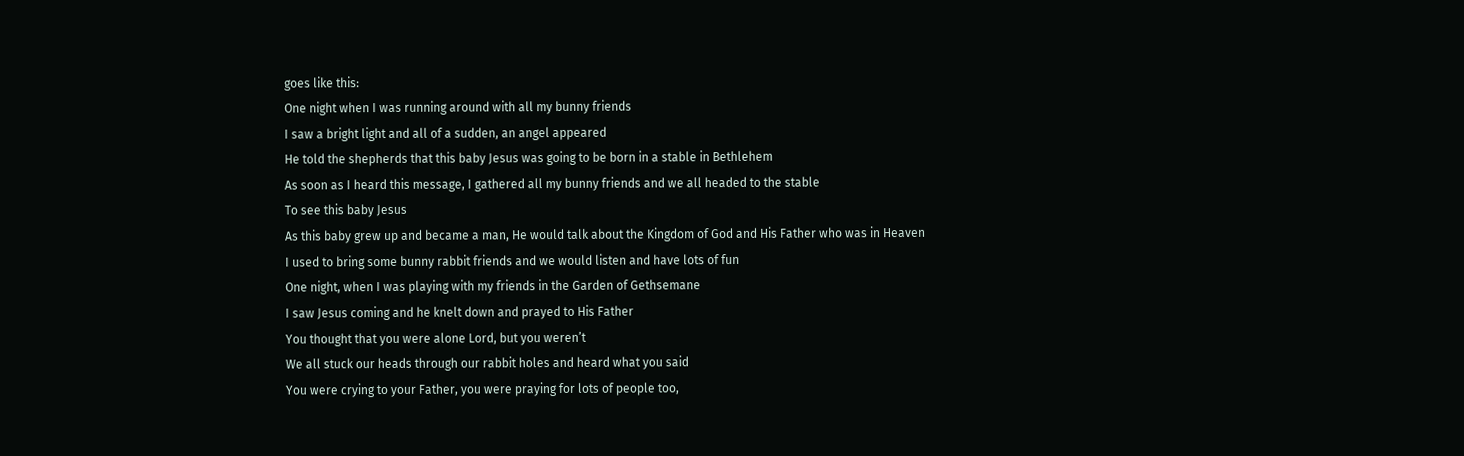goes like this:
One night when I was running around with all my bunny friends
I saw a bright light and all of a sudden, an angel appeared
He told the shepherds that this baby Jesus was going to be born in a stable in Bethlehem
As soon as I heard this message, I gathered all my bunny friends and we all headed to the stable
To see this baby Jesus
As this baby grew up and became a man, He would talk about the Kingdom of God and His Father who was in Heaven
I used to bring some bunny rabbit friends and we would listen and have lots of fun
One night, when I was playing with my friends in the Garden of Gethsemane
I saw Jesus coming and he knelt down and prayed to His Father
You thought that you were alone Lord, but you weren’t
We all stuck our heads through our rabbit holes and heard what you said
You were crying to your Father, you were praying for lots of people too,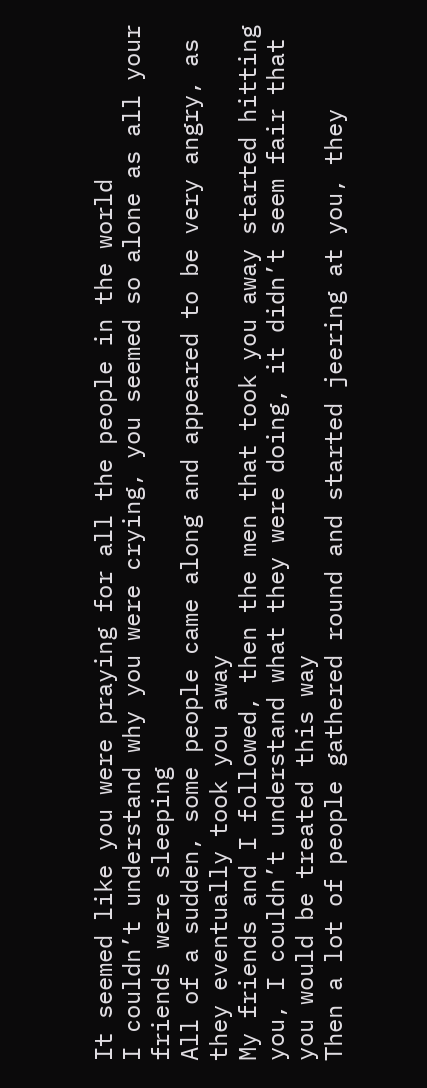It seemed like you were praying for all the people in the world
I couldn’t understand why you were crying, you seemed so alone as all your friends were sleeping
All of a sudden, some people came along and appeared to be very angry, as they eventually took you away
My friends and I followed, then the men that took you away started hitting you, I couldn’t understand what they were doing, it didn’t seem fair that you would be treated this way
Then a lot of people gathered round and started jeering at you, they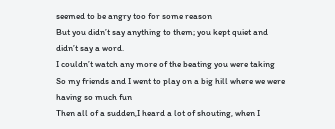seemed to be angry too for some reason
But you didn’t say anything to them; you kept quiet and didn’t say a word.
I couldn’t watch any more of the beating you were taking
So my friends and I went to play on a big hill where we were having so much fun
Then all of a sudden,I heard a lot of shouting, when I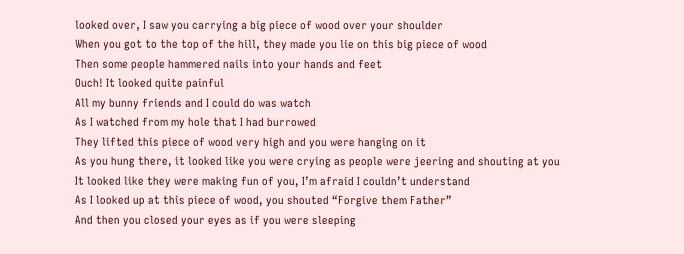looked over, I saw you carrying a big piece of wood over your shoulder
When you got to the top of the hill, they made you lie on this big piece of wood
Then some people hammered nails into your hands and feet
Ouch! It looked quite painful
All my bunny friends and I could do was watch
As I watched from my hole that I had burrowed
They lifted this piece of wood very high and you were hanging on it
As you hung there, it looked like you were crying as people were jeering and shouting at you
It looked like they were making fun of you, I’m afraid I couldn’t understand
As I looked up at this piece of wood, you shouted “Forgive them Father”
And then you closed your eyes as if you were sleeping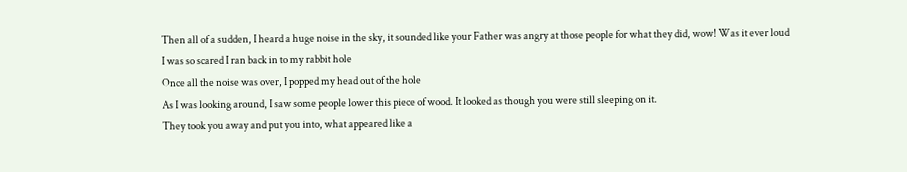Then all of a sudden, I heard a huge noise in the sky, it sounded like your Father was angry at those people for what they did, wow! Was it ever loud
I was so scared I ran back in to my rabbit hole
Once all the noise was over, I popped my head out of the hole
As I was looking around, I saw some people lower this piece of wood. It looked as though you were still sleeping on it.
They took you away and put you into, what appeared like a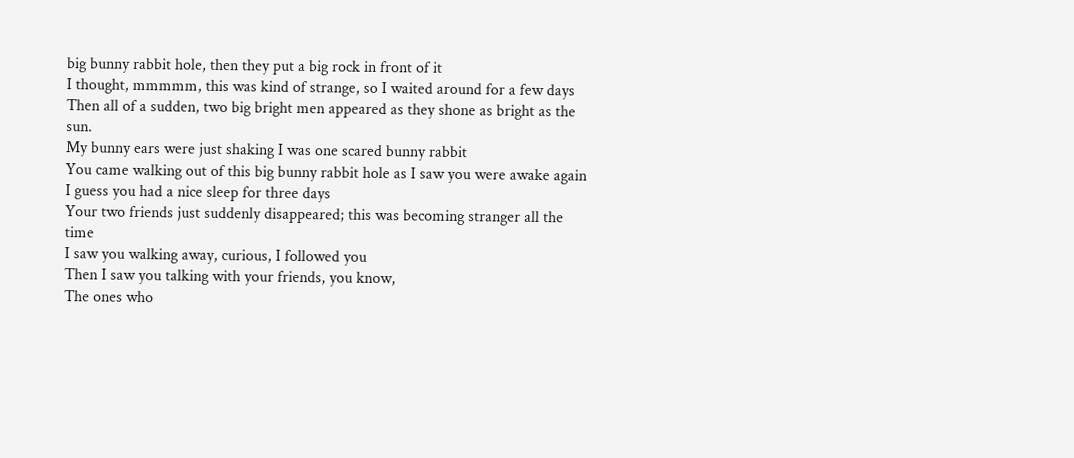big bunny rabbit hole, then they put a big rock in front of it
I thought, mmmmm, this was kind of strange, so I waited around for a few days
Then all of a sudden, two big bright men appeared as they shone as bright as the sun.
My bunny ears were just shaking I was one scared bunny rabbit
You came walking out of this big bunny rabbit hole as I saw you were awake again
I guess you had a nice sleep for three days
Your two friends just suddenly disappeared; this was becoming stranger all the time
I saw you walking away, curious, I followed you
Then I saw you talking with your friends, you know,
The ones who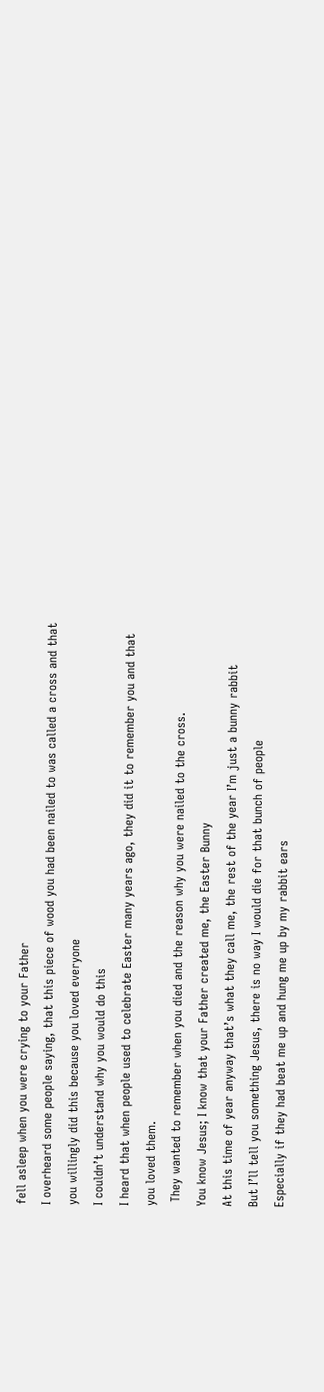fell asleep when you were crying to your Father
I overheard some people saying, that this piece of wood you had been nailed to was called a cross and that you willingly did this because you loved everyone
I couldn’t understand why you would do this
I heard that when people used to celebrate Easter many years ago, they did it to remember you and that you loved them.
 They wanted to remember when you died and the reason why you were nailed to the cross.
You know Jesus; I know that your Father created me, the Easter Bunny
At this time of year anyway that’s what they call me, the rest of the year I’m just a bunny rabbit
But I’ll tell you something Jesus, there is no way I would die for that bunch of people
Especially if they had beat me up and hung me up by my rabbit ears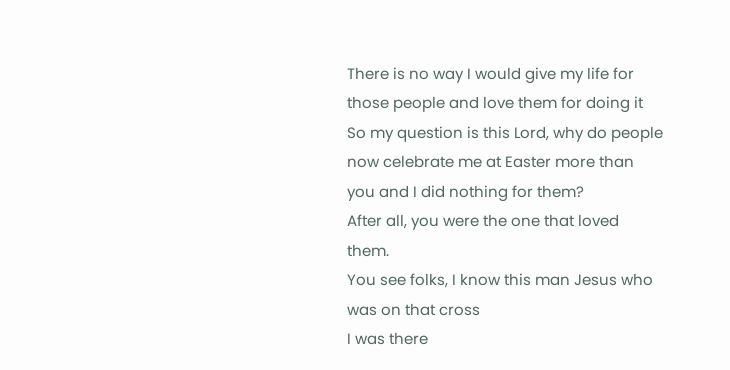There is no way I would give my life for those people and love them for doing it
So my question is this Lord, why do people now celebrate me at Easter more than you and I did nothing for them?
After all, you were the one that loved them.
You see folks, I know this man Jesus who was on that cross
I was there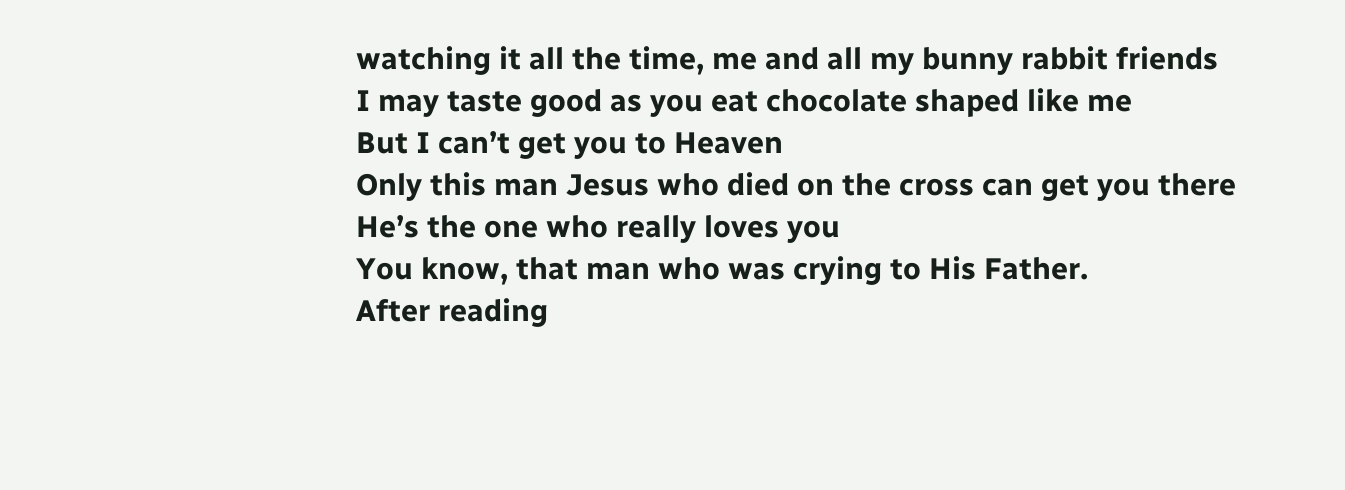watching it all the time, me and all my bunny rabbit friends
I may taste good as you eat chocolate shaped like me
But I can’t get you to Heaven
Only this man Jesus who died on the cross can get you there
He’s the one who really loves you
You know, that man who was crying to His Father.
After reading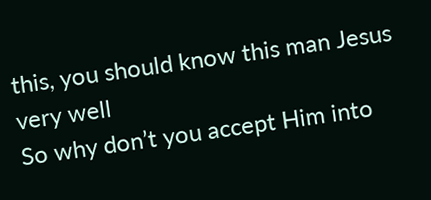this, you should know this man Jesus very well
So why don’t you accept Him into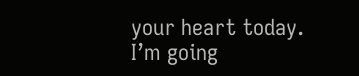your heart today.
I’m going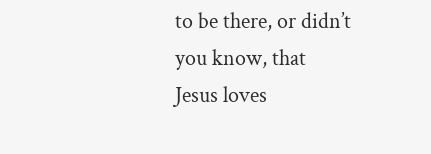to be there, or didn’t you know, that Jesus loves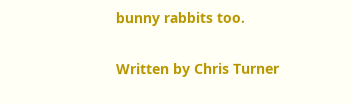bunny rabbits too.

Written by Chris Turner